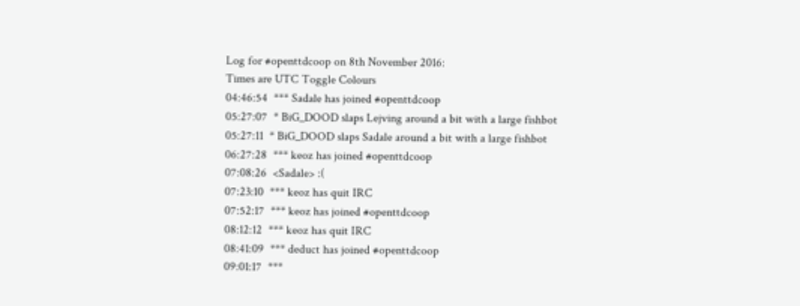Log for #openttdcoop on 8th November 2016:
Times are UTC Toggle Colours
04:46:54  *** Sadale has joined #openttdcoop
05:27:07  * BiG_DOOD slaps Lejving around a bit with a large fishbot
05:27:11  * BiG_DOOD slaps Sadale around a bit with a large fishbot
06:27:28  *** keoz has joined #openttdcoop
07:08:26  <Sadale> :(
07:23:10  *** keoz has quit IRC
07:52:17  *** keoz has joined #openttdcoop
08:12:12  *** keoz has quit IRC
08:41:09  *** deduct has joined #openttdcoop
09:01:17  ***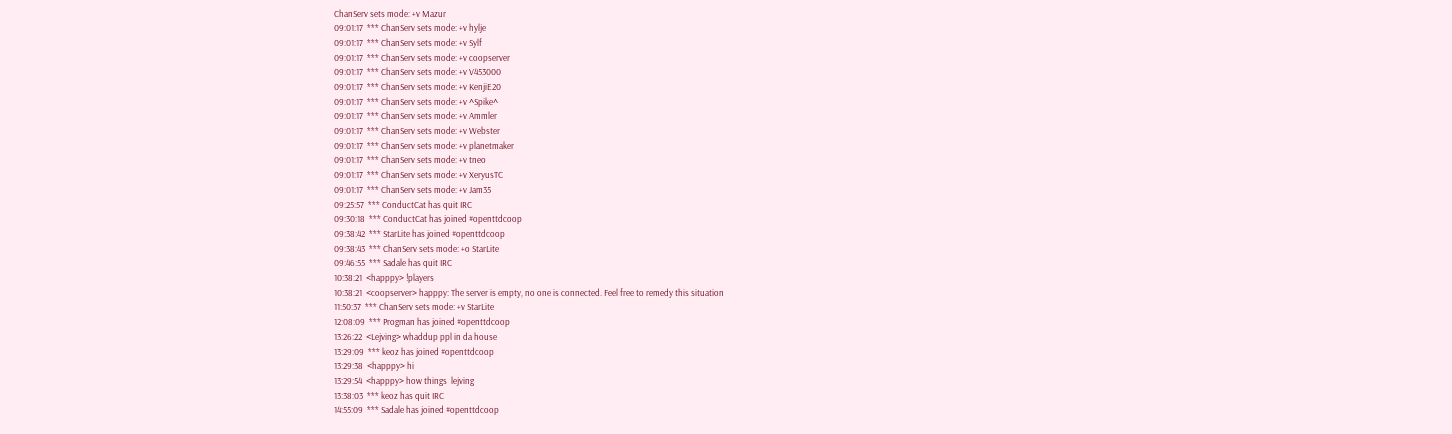ChanServ sets mode: +v Mazur
09:01:17  *** ChanServ sets mode: +v hylje
09:01:17  *** ChanServ sets mode: +v Sylf
09:01:17  *** ChanServ sets mode: +v coopserver
09:01:17  *** ChanServ sets mode: +v V453000
09:01:17  *** ChanServ sets mode: +v KenjiE20
09:01:17  *** ChanServ sets mode: +v ^Spike^
09:01:17  *** ChanServ sets mode: +v Ammler
09:01:17  *** ChanServ sets mode: +v Webster
09:01:17  *** ChanServ sets mode: +v planetmaker
09:01:17  *** ChanServ sets mode: +v tneo
09:01:17  *** ChanServ sets mode: +v XeryusTC
09:01:17  *** ChanServ sets mode: +v Jam35
09:25:57  *** ConductCat has quit IRC
09:30:18  *** ConductCat has joined #openttdcoop
09:38:42  *** StarLite has joined #openttdcoop
09:38:43  *** ChanServ sets mode: +o StarLite
09:46:55  *** Sadale has quit IRC
10:38:21  <happpy> !players
10:38:21  <coopserver> happpy: The server is empty, no one is connected. Feel free to remedy this situation
11:50:37  *** ChanServ sets mode: +v StarLite
12:08:09  *** Progman has joined #openttdcoop
13:26:22  <Lejving> whaddup ppl in da house
13:29:09  *** keoz has joined #openttdcoop
13:29:38  <happpy> hi
13:29:54  <happpy> how things  lejving
13:38:03  *** keoz has quit IRC
14:55:09  *** Sadale has joined #openttdcoop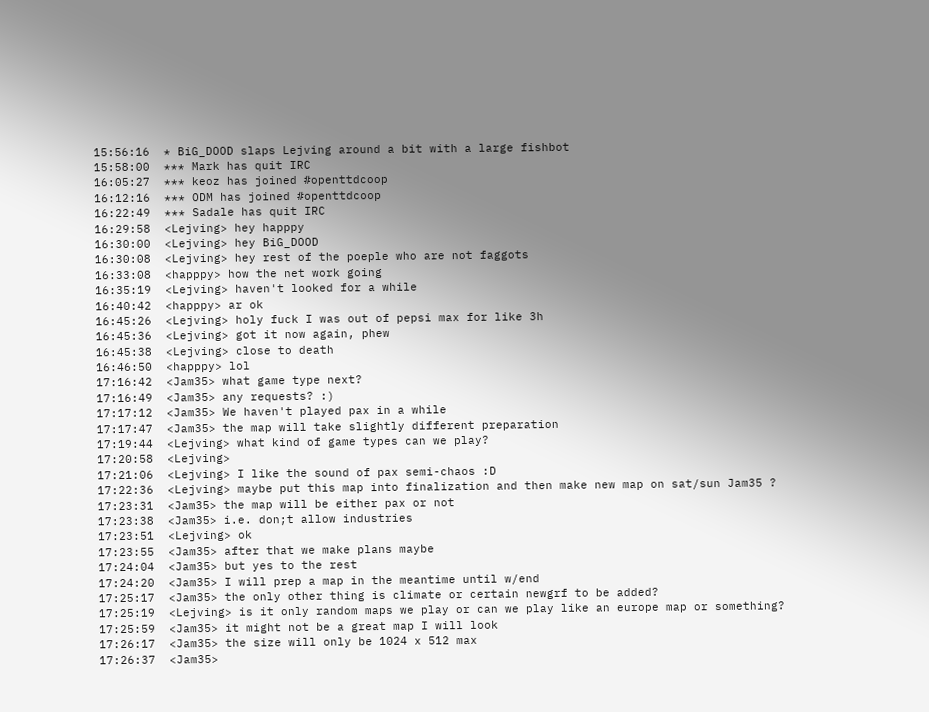15:56:16  * BiG_DOOD slaps Lejving around a bit with a large fishbot
15:58:00  *** Mark has quit IRC
16:05:27  *** keoz has joined #openttdcoop
16:12:16  *** ODM has joined #openttdcoop
16:22:49  *** Sadale has quit IRC
16:29:58  <Lejving> hey happpy
16:30:00  <Lejving> hey BiG_DOOD
16:30:08  <Lejving> hey rest of the poeple who are not faggots
16:33:08  <happpy> how the net work going
16:35:19  <Lejving> haven't looked for a while
16:40:42  <happpy> ar ok
16:45:26  <Lejving> holy fuck I was out of pepsi max for like 3h
16:45:36  <Lejving> got it now again, phew
16:45:38  <Lejving> close to death
16:46:50  <happpy> lol
17:16:42  <Jam35> what game type next?
17:16:49  <Jam35> any requests? :)
17:17:12  <Jam35> We haven't played pax in a while
17:17:47  <Jam35> the map will take slightly different preparation
17:19:44  <Lejving> what kind of game types can we play?
17:20:58  <Lejving>
17:21:06  <Lejving> I like the sound of pax semi-chaos :D
17:22:36  <Lejving> maybe put this map into finalization and then make new map on sat/sun Jam35 ?
17:23:31  <Jam35> the map will be either pax or not
17:23:38  <Jam35> i.e. don;t allow industries
17:23:51  <Lejving> ok
17:23:55  <Jam35> after that we make plans maybe
17:24:04  <Jam35> but yes to the rest
17:24:20  <Jam35> I will prep a map in the meantime until w/end
17:25:17  <Jam35> the only other thing is climate or certain newgrf to be added?
17:25:19  <Lejving> is it only random maps we play or can we play like an europe map or something?
17:25:59  <Jam35> it might not be a great map I will look
17:26:17  <Jam35> the size will only be 1024 x 512 max
17:26:37  <Jam35>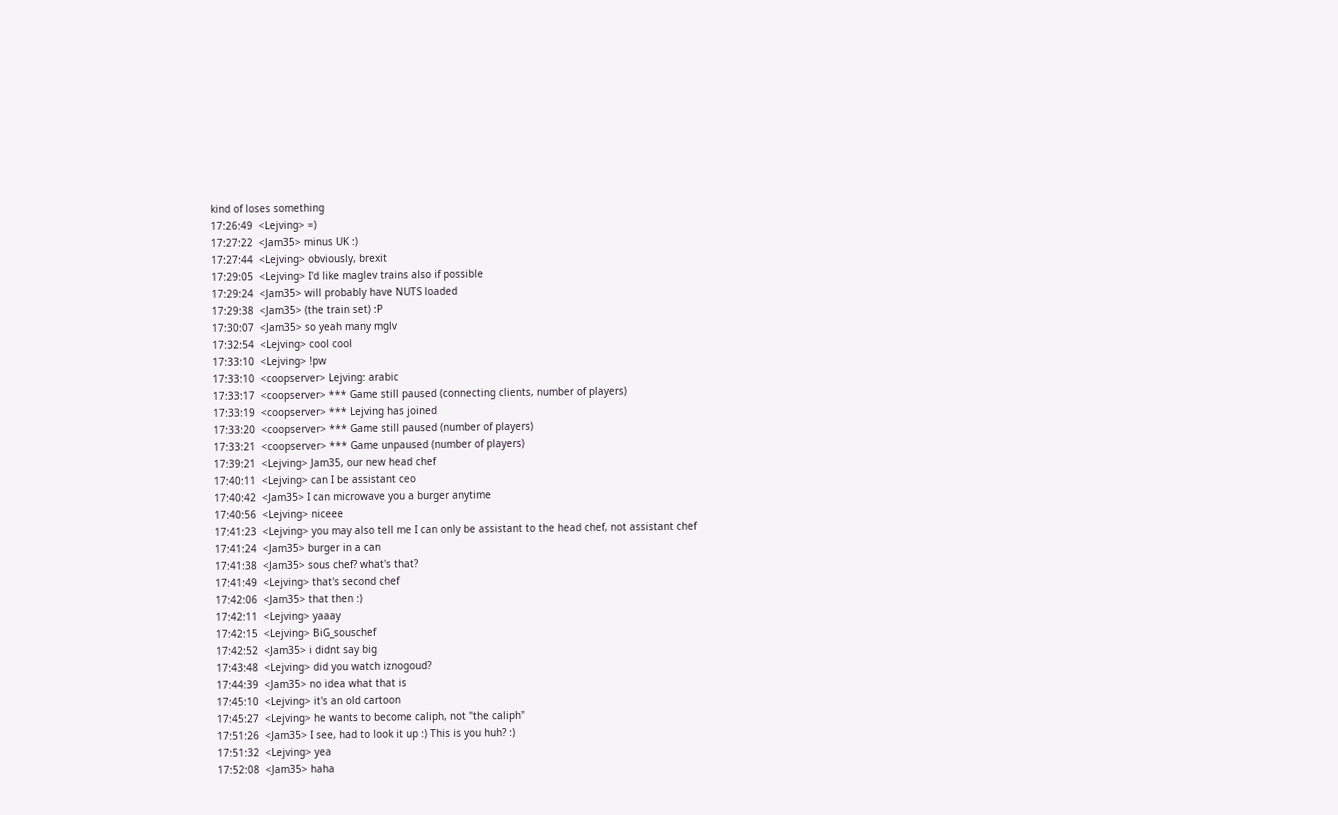kind of loses something
17:26:49  <Lejving> =)
17:27:22  <Jam35> minus UK :)
17:27:44  <Lejving> obviously, brexit
17:29:05  <Lejving> I'd like maglev trains also if possible
17:29:24  <Jam35> will probably have NUTS loaded
17:29:38  <Jam35> (the train set) :P
17:30:07  <Jam35> so yeah many mglv
17:32:54  <Lejving> cool cool
17:33:10  <Lejving> !pw
17:33:10  <coopserver> Lejving: arabic
17:33:17  <coopserver> *** Game still paused (connecting clients, number of players)
17:33:19  <coopserver> *** Lejving has joined
17:33:20  <coopserver> *** Game still paused (number of players)
17:33:21  <coopserver> *** Game unpaused (number of players)
17:39:21  <Lejving> Jam35, our new head chef
17:40:11  <Lejving> can I be assistant ceo
17:40:42  <Jam35> I can microwave you a burger anytime
17:40:56  <Lejving> niceee
17:41:23  <Lejving> you may also tell me I can only be assistant to the head chef, not assistant chef
17:41:24  <Jam35> burger in a can
17:41:38  <Jam35> sous chef? what's that?
17:41:49  <Lejving> that's second chef
17:42:06  <Jam35> that then :)
17:42:11  <Lejving> yaaay
17:42:15  <Lejving> BiG_souschef
17:42:52  <Jam35> i didnt say big
17:43:48  <Lejving> did you watch iznogoud?
17:44:39  <Jam35> no idea what that is
17:45:10  <Lejving> it's an old cartoon
17:45:27  <Lejving> he wants to become caliph, not "the caliph"
17:51:26  <Jam35> I see, had to look it up :) This is you huh? :)
17:51:32  <Lejving> yea
17:52:08  <Jam35> haha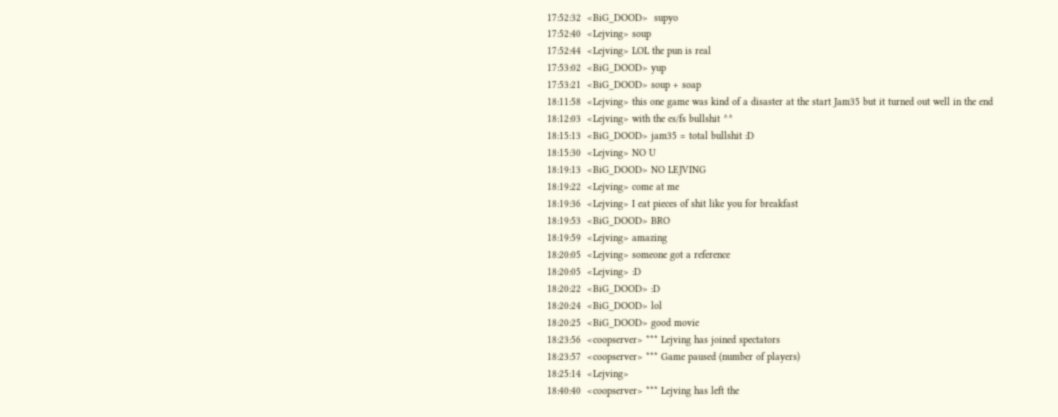17:52:32  <BiG_DOOD>  supyo
17:52:40  <Lejving> soup
17:52:44  <Lejving> LOL the pun is real
17:53:02  <BiG_DOOD> yup
17:53:21  <BiG_DOOD> soup + soap
18:11:58  <Lejving> this one game was kind of a disaster at the start Jam35 but it turned out well in the end
18:12:03  <Lejving> with the es/fs bullshit ^^
18:15:13  <BiG_DOOD> jam35 = total bullshit :D
18:15:30  <Lejving> NO U
18:19:13  <BiG_DOOD> NO LEJVING
18:19:22  <Lejving> come at me
18:19:36  <Lejving> I eat pieces of shit like you for breakfast
18:19:53  <BiG_DOOD> BRO
18:19:59  <Lejving> amazing
18:20:05  <Lejving> someone got a reference
18:20:05  <Lejving> :D
18:20:22  <BiG_DOOD> :D
18:20:24  <BiG_DOOD> lol
18:20:25  <BiG_DOOD> good movie
18:23:56  <coopserver> *** Lejving has joined spectators
18:23:57  <coopserver> *** Game paused (number of players)
18:25:14  <Lejving>
18:40:40  <coopserver> *** Lejving has left the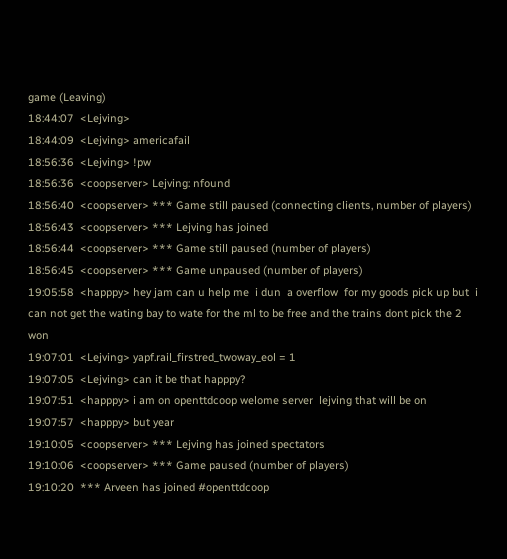game (Leaving)
18:44:07  <Lejving>
18:44:09  <Lejving> americafail
18:56:36  <Lejving> !pw
18:56:36  <coopserver> Lejving: nfound
18:56:40  <coopserver> *** Game still paused (connecting clients, number of players)
18:56:43  <coopserver> *** Lejving has joined
18:56:44  <coopserver> *** Game still paused (number of players)
18:56:45  <coopserver> *** Game unpaused (number of players)
19:05:58  <happpy> hey jam can u help me  i dun  a overflow  for my goods pick up but  i can not get the wating bay to wate for the ml to be free and the trains dont pick the 2 won
19:07:01  <Lejving> yapf.rail_firstred_twoway_eol = 1
19:07:05  <Lejving> can it be that happpy?
19:07:51  <happpy> i am on openttdcoop welome server  lejving that will be on
19:07:57  <happpy> but year
19:10:05  <coopserver> *** Lejving has joined spectators
19:10:06  <coopserver> *** Game paused (number of players)
19:10:20  *** Arveen has joined #openttdcoop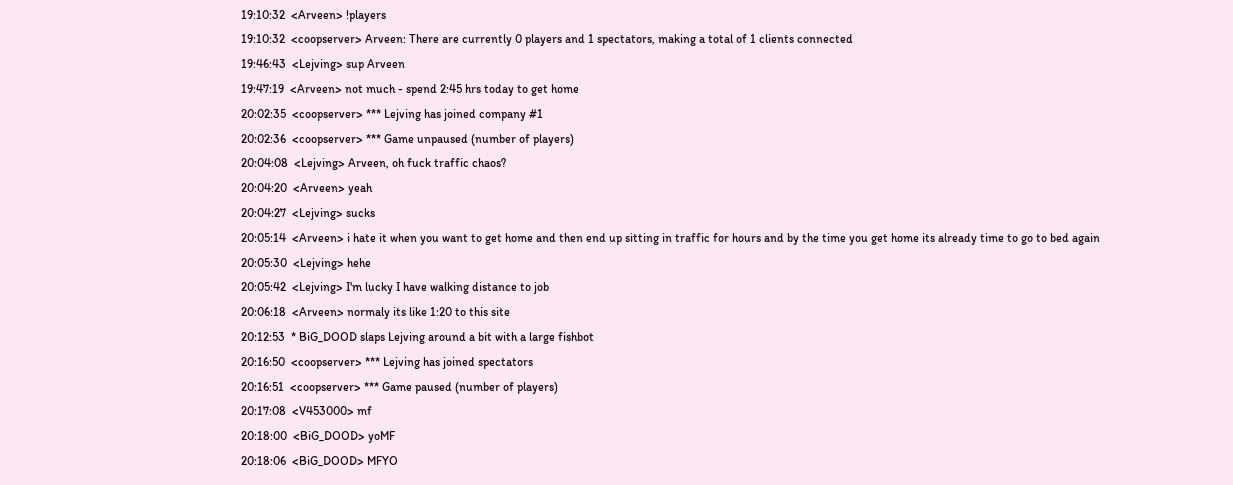19:10:32  <Arveen> !players
19:10:32  <coopserver> Arveen: There are currently 0 players and 1 spectators, making a total of 1 clients connected
19:46:43  <Lejving> sup Arveen
19:47:19  <Arveen> not much - spend 2:45 hrs today to get home
20:02:35  <coopserver> *** Lejving has joined company #1
20:02:36  <coopserver> *** Game unpaused (number of players)
20:04:08  <Lejving> Arveen, oh fuck traffic chaos?
20:04:20  <Arveen> yeah
20:04:27  <Lejving> sucks
20:05:14  <Arveen> i hate it when you want to get home and then end up sitting in traffic for hours and by the time you get home its already time to go to bed again
20:05:30  <Lejving> hehe
20:05:42  <Lejving> I'm lucky I have walking distance to job
20:06:18  <Arveen> normaly its like 1:20 to this site
20:12:53  * BiG_DOOD slaps Lejving around a bit with a large fishbot
20:16:50  <coopserver> *** Lejving has joined spectators
20:16:51  <coopserver> *** Game paused (number of players)
20:17:08  <V453000> mf
20:18:00  <BiG_DOOD> yoMF
20:18:06  <BiG_DOOD> MFYO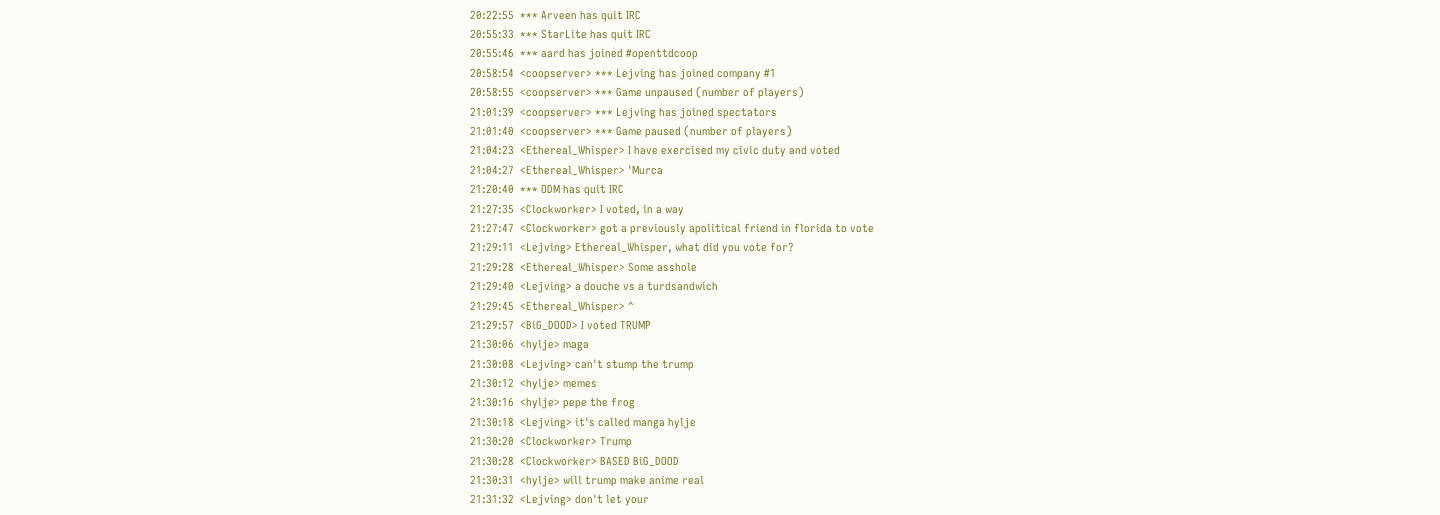20:22:55  *** Arveen has quit IRC
20:55:33  *** StarLite has quit IRC
20:55:46  *** aard has joined #openttdcoop
20:58:54  <coopserver> *** Lejving has joined company #1
20:58:55  <coopserver> *** Game unpaused (number of players)
21:01:39  <coopserver> *** Lejving has joined spectators
21:01:40  <coopserver> *** Game paused (number of players)
21:04:23  <Ethereal_Whisper> I have exercised my civic duty and voted
21:04:27  <Ethereal_Whisper> 'Murca
21:20:40  *** ODM has quit IRC
21:27:35  <Clockworker> I voted, in a way
21:27:47  <Clockworker> got a previously apolitical friend in florida to vote
21:29:11  <Lejving> Ethereal_Whisper, what did you vote for?
21:29:28  <Ethereal_Whisper> Some asshole
21:29:40  <Lejving> a douche vs a turdsandwich
21:29:45  <Ethereal_Whisper> ^
21:29:57  <BiG_DOOD> I voted TRUMP
21:30:06  <hylje> maga
21:30:08  <Lejving> can't stump the trump
21:30:12  <hylje> memes
21:30:16  <hylje> pepe the frog
21:30:18  <Lejving> it's called manga hylje
21:30:20  <Clockworker> Trump
21:30:28  <Clockworker> BASED BiG_DOOD
21:30:31  <hylje> will trump make anime real
21:31:32  <Lejving> don't let your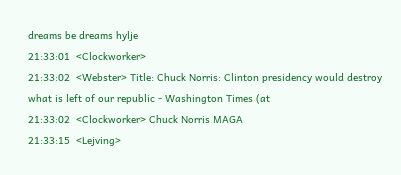dreams be dreams hylje
21:33:01  <Clockworker>
21:33:02  <Webster> Title: Chuck Norris: Clinton presidency would destroy what is left of our republic - Washington Times (at
21:33:02  <Clockworker> Chuck Norris MAGA
21:33:15  <Lejving>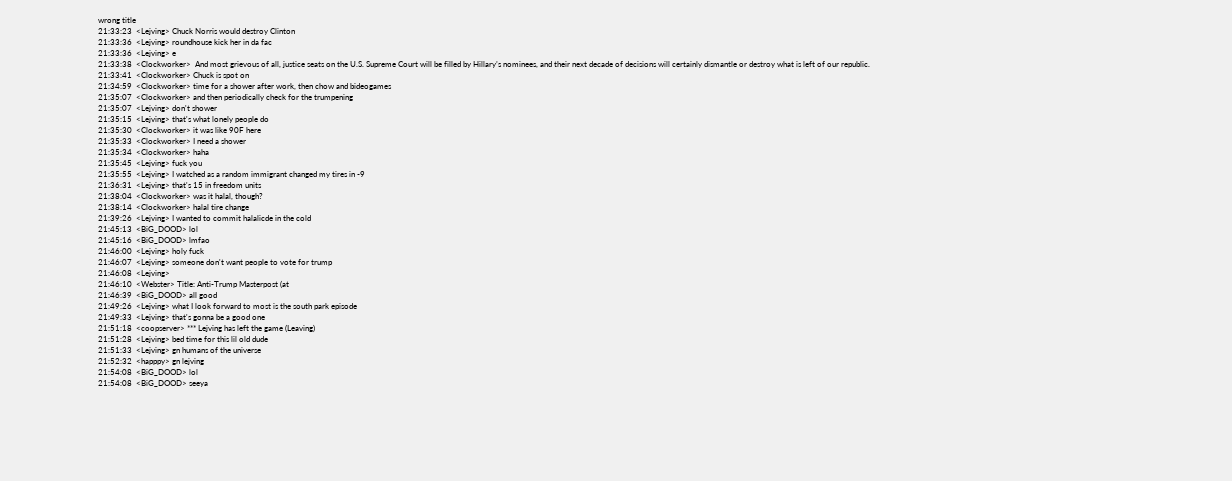wrong title
21:33:23  <Lejving> Chuck Norris would destroy Clinton
21:33:36  <Lejving> roundhouse kick her in da fac
21:33:36  <Lejving> e
21:33:38  <Clockworker>  And most grievous of all, justice seats on the U.S. Supreme Court will be filled by Hillary’s nominees, and their next decade of decisions will certainly dismantle or destroy what is left of our republic.
21:33:41  <Clockworker> Chuck is spot on
21:34:59  <Clockworker> time for a shower after work, then chow and bideogames
21:35:07  <Clockworker> and then periodically check for the trumpening
21:35:07  <Lejving> don't shower
21:35:15  <Lejving> that's what lonely people do
21:35:30  <Clockworker> it was like 90F here
21:35:33  <Clockworker> I need a shower
21:35:34  <Clockworker> haha
21:35:45  <Lejving> fuck you
21:35:55  <Lejving> I watched as a random immigrant changed my tires in -9
21:36:31  <Lejving> that's 15 in freedom units
21:38:04  <Clockworker> was it halal, though?
21:38:14  <Clockworker> halal tire change
21:39:26  <Lejving> I wanted to commit halalicde in the cold
21:45:13  <BiG_DOOD> lol
21:45:16  <BiG_DOOD> lmfao
21:46:00  <Lejving> holy fuck
21:46:07  <Lejving> someone don't want people to vote for trump
21:46:08  <Lejving>
21:46:10  <Webster> Title: Anti-Trump Masterpost (at
21:46:39  <BiG_DOOD> all good
21:49:26  <Lejving> what I look forward to most is the south park episode
21:49:33  <Lejving> that's gonna be a good one
21:51:18  <coopserver> *** Lejving has left the game (Leaving)
21:51:28  <Lejving> bed time for this lil old dude
21:51:33  <Lejving> gn humans of the universe
21:52:32  <happpy> gn lejving
21:54:08  <BiG_DOOD> lol
21:54:08  <BiG_DOOD> seeya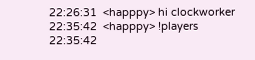22:26:31  <happpy> hi clockworker
22:35:42  <happpy> !players
22:35:42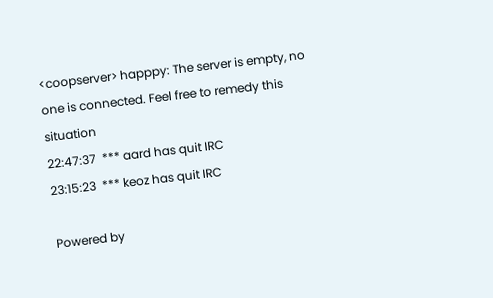<coopserver> happpy: The server is empty, no one is connected. Feel free to remedy this situation
22:47:37  *** aard has quit IRC
23:15:23  *** keoz has quit IRC

Powered by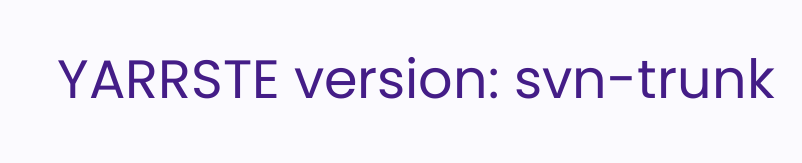YARRSTE version: svn-trunk